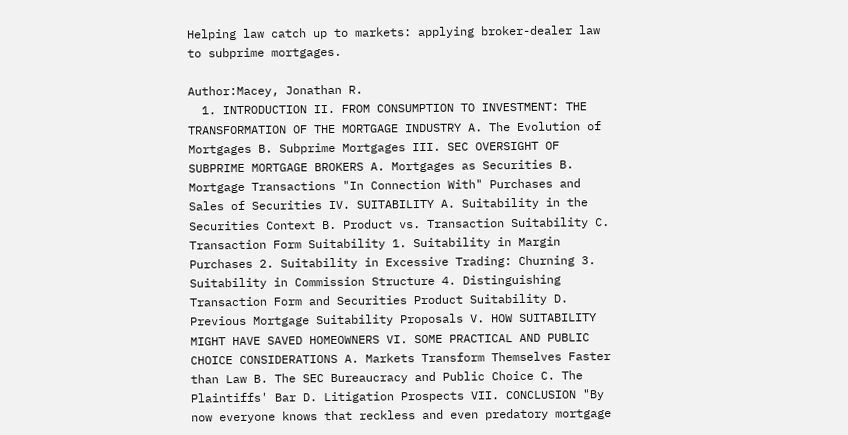Helping law catch up to markets: applying broker-dealer law to subprime mortgages.

Author:Macey, Jonathan R.
  1. INTRODUCTION II. FROM CONSUMPTION TO INVESTMENT: THE TRANSFORMATION OF THE MORTGAGE INDUSTRY A. The Evolution of Mortgages B. Subprime Mortgages III. SEC OVERSIGHT OF SUBPRIME MORTGAGE BROKERS A. Mortgages as Securities B. Mortgage Transactions "In Connection With" Purchases and Sales of Securities IV. SUITABILITY A. Suitability in the Securities Context B. Product vs. Transaction Suitability C. Transaction Form Suitability 1. Suitability in Margin Purchases 2. Suitability in Excessive Trading: Churning 3. Suitability in Commission Structure 4. Distinguishing Transaction Form and Securities Product Suitability D. Previous Mortgage Suitability Proposals V. HOW SUITABILITY MIGHT HAVE SAVED HOMEOWNERS VI. SOME PRACTICAL AND PUBLIC CHOICE CONSIDERATIONS A. Markets Transform Themselves Faster than Law B. The SEC Bureaucracy and Public Choice C. The Plaintiffs' Bar D. Litigation Prospects VII. CONCLUSION "By now everyone knows that reckless and even predatory mortgage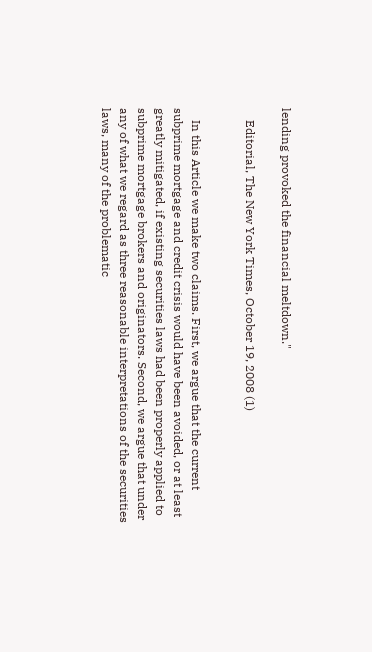lending provoked the financial meltdown."

    Editorial, The New York Times, October 19, 2008 (1)


    In this Article we make two claims. First, we argue that the current subprime mortgage and credit crisis would have been avoided, or at least greatly mitigated, if existing securities laws had been properly applied to subprime mortgage brokers and originators. Second, we argue that under any of what we regard as three reasonable interpretations of the securities laws, many of the problematic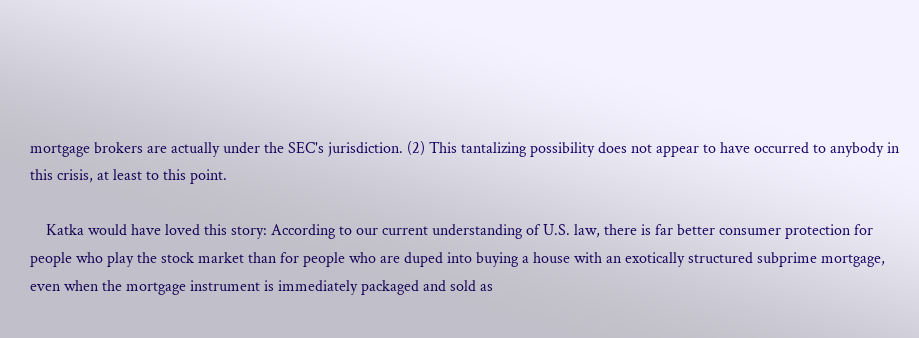mortgage brokers are actually under the SEC's jurisdiction. (2) This tantalizing possibility does not appear to have occurred to anybody in this crisis, at least to this point.

    Katka would have loved this story: According to our current understanding of U.S. law, there is far better consumer protection for people who play the stock market than for people who are duped into buying a house with an exotically structured subprime mortgage, even when the mortgage instrument is immediately packaged and sold as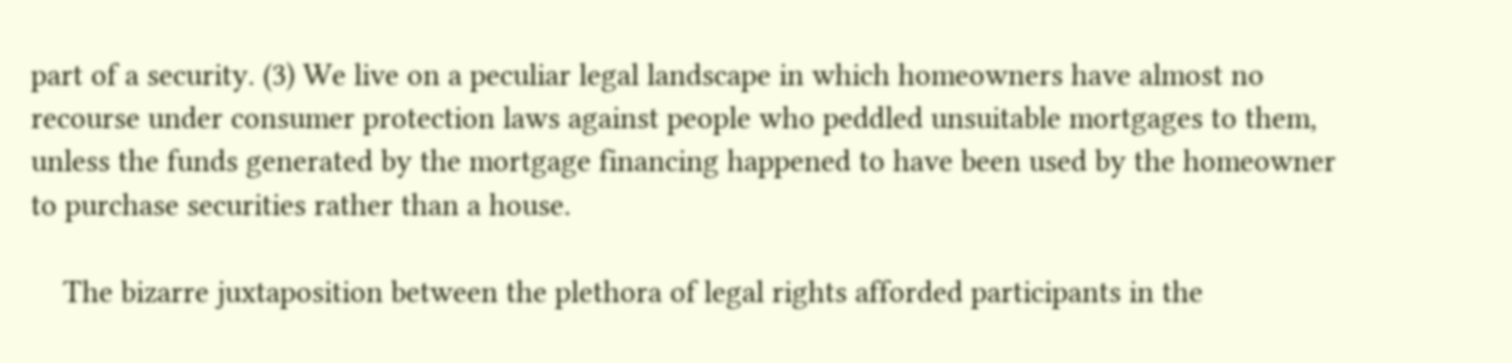part of a security. (3) We live on a peculiar legal landscape in which homeowners have almost no recourse under consumer protection laws against people who peddled unsuitable mortgages to them, unless the funds generated by the mortgage financing happened to have been used by the homeowner to purchase securities rather than a house.

    The bizarre juxtaposition between the plethora of legal rights afforded participants in the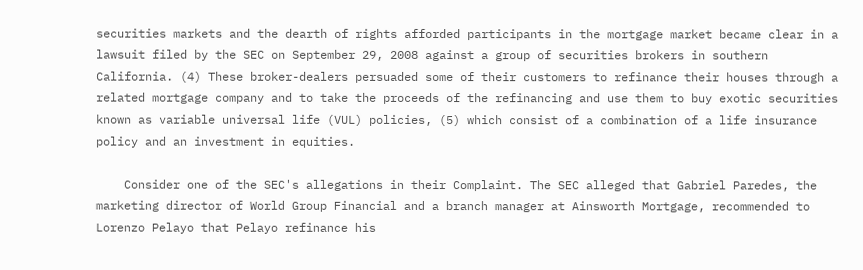securities markets and the dearth of rights afforded participants in the mortgage market became clear in a lawsuit filed by the SEC on September 29, 2008 against a group of securities brokers in southern California. (4) These broker-dealers persuaded some of their customers to refinance their houses through a related mortgage company and to take the proceeds of the refinancing and use them to buy exotic securities known as variable universal life (VUL) policies, (5) which consist of a combination of a life insurance policy and an investment in equities.

    Consider one of the SEC's allegations in their Complaint. The SEC alleged that Gabriel Paredes, the marketing director of World Group Financial and a branch manager at Ainsworth Mortgage, recommended to Lorenzo Pelayo that Pelayo refinance his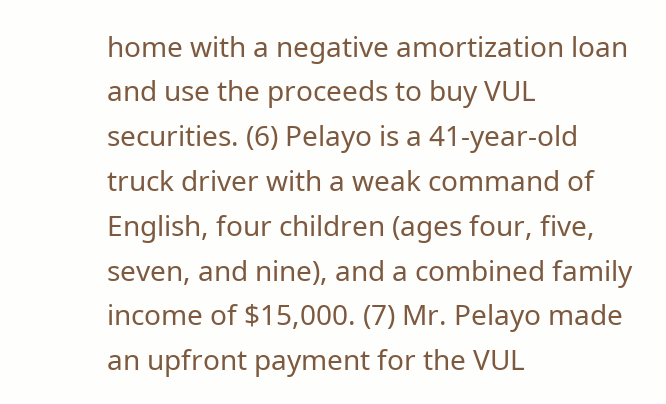home with a negative amortization loan and use the proceeds to buy VUL securities. (6) Pelayo is a 41-year-old truck driver with a weak command of English, four children (ages four, five, seven, and nine), and a combined family income of $15,000. (7) Mr. Pelayo made an upfront payment for the VUL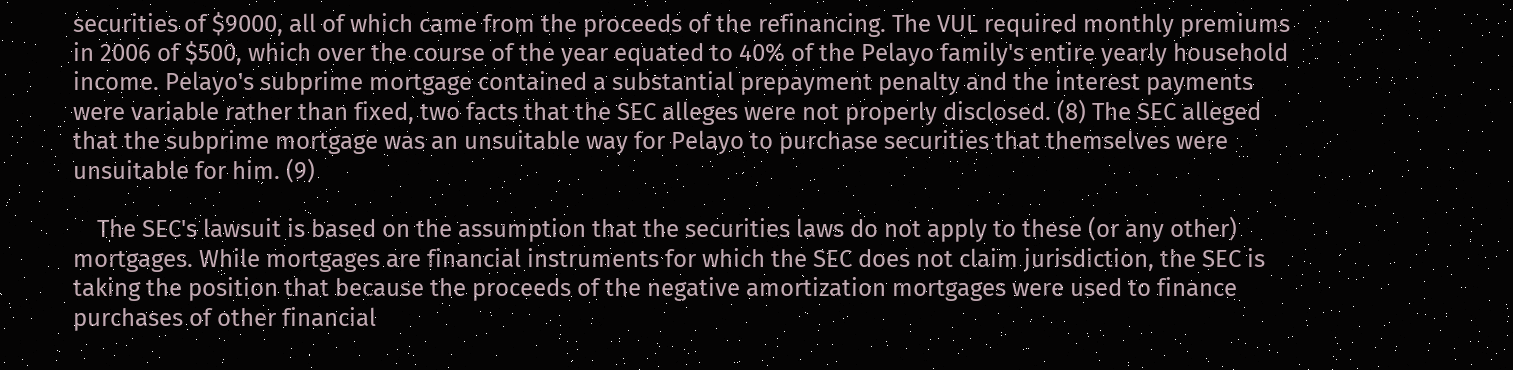securities of $9000, all of which came from the proceeds of the refinancing. The VUL required monthly premiums in 2006 of $500, which over the course of the year equated to 40% of the Pelayo family's entire yearly household income. Pelayo's subprime mortgage contained a substantial prepayment penalty and the interest payments were variable rather than fixed, two facts that the SEC alleges were not properly disclosed. (8) The SEC alleged that the subprime mortgage was an unsuitable way for Pelayo to purchase securities that themselves were unsuitable for him. (9)

    The SEC's lawsuit is based on the assumption that the securities laws do not apply to these (or any other) mortgages. While mortgages are financial instruments for which the SEC does not claim jurisdiction, the SEC is taking the position that because the proceeds of the negative amortization mortgages were used to finance purchases of other financial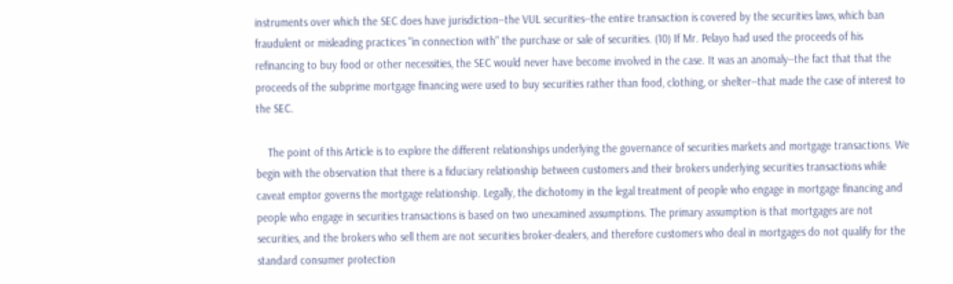instruments over which the SEC does have jurisdiction--the VUL securities--the entire transaction is covered by the securities laws, which ban fraudulent or misleading practices "in connection with" the purchase or sale of securities. (10) If Mr. Pelayo had used the proceeds of his refinancing to buy food or other necessities, the SEC would never have become involved in the case. It was an anomaly--the fact that that the proceeds of the subprime mortgage financing were used to buy securities rather than food, clothing, or shelter--that made the case of interest to the SEC.

    The point of this Article is to explore the different relationships underlying the governance of securities markets and mortgage transactions. We begin with the observation that there is a fiduciary relationship between customers and their brokers underlying securities transactions while caveat emptor governs the mortgage relationship. Legally, the dichotomy in the legal treatment of people who engage in mortgage financing and people who engage in securities transactions is based on two unexamined assumptions. The primary assumption is that mortgages are not securities, and the brokers who sell them are not securities broker-dealers, and therefore customers who deal in mortgages do not qualify for the standard consumer protection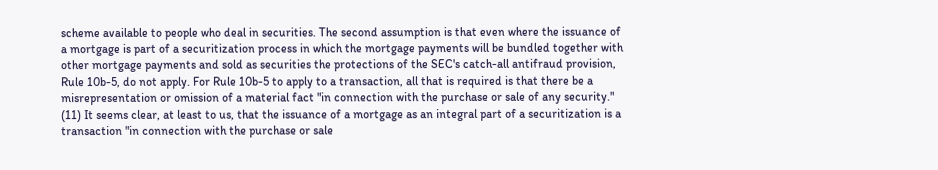scheme available to people who deal in securities. The second assumption is that even where the issuance of a mortgage is part of a securitization process in which the mortgage payments will be bundled together with other mortgage payments and sold as securities the protections of the SEC's catch-all antifraud provision, Rule 10b-5, do not apply. For Rule 10b-5 to apply to a transaction, all that is required is that there be a misrepresentation or omission of a material fact "in connection with the purchase or sale of any security." (11) It seems clear, at least to us, that the issuance of a mortgage as an integral part of a securitization is a transaction "in connection with the purchase or sale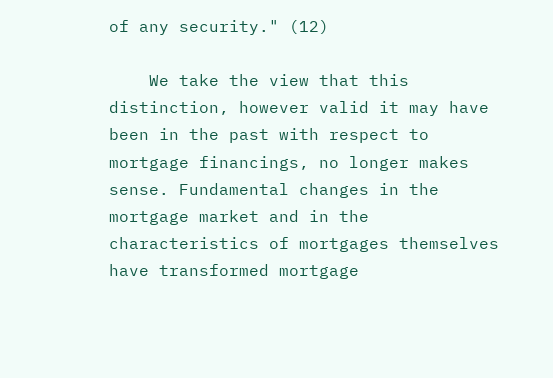of any security." (12)

    We take the view that this distinction, however valid it may have been in the past with respect to mortgage financings, no longer makes sense. Fundamental changes in the mortgage market and in the characteristics of mortgages themselves have transformed mortgage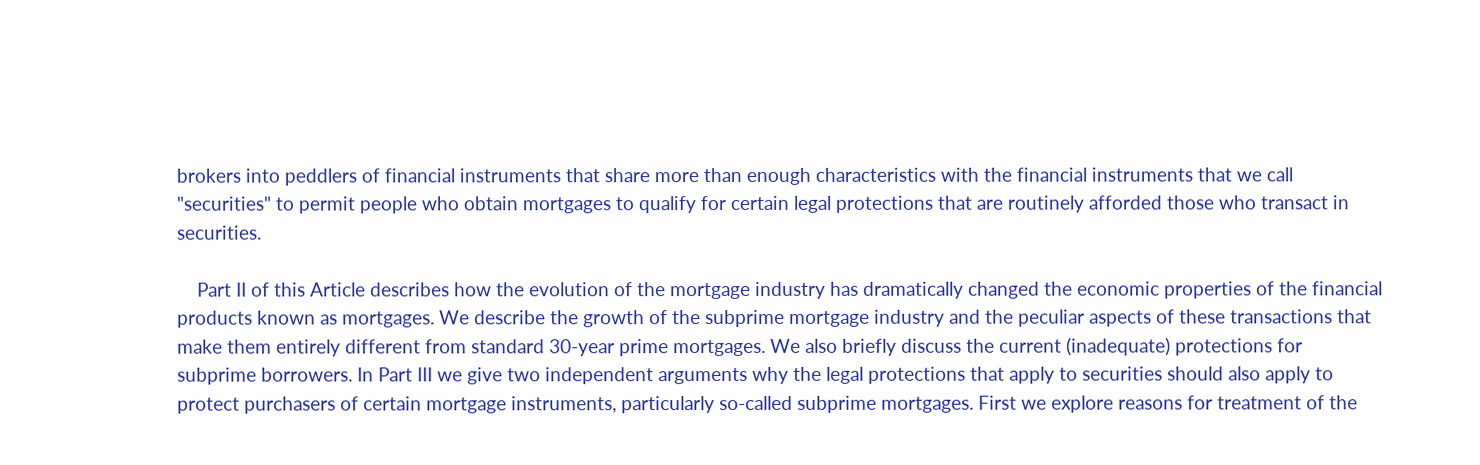brokers into peddlers of financial instruments that share more than enough characteristics with the financial instruments that we call "securities" to permit people who obtain mortgages to qualify for certain legal protections that are routinely afforded those who transact in securities.

    Part II of this Article describes how the evolution of the mortgage industry has dramatically changed the economic properties of the financial products known as mortgages. We describe the growth of the subprime mortgage industry and the peculiar aspects of these transactions that make them entirely different from standard 30-year prime mortgages. We also briefly discuss the current (inadequate) protections for subprime borrowers. In Part III we give two independent arguments why the legal protections that apply to securities should also apply to protect purchasers of certain mortgage instruments, particularly so-called subprime mortgages. First we explore reasons for treatment of the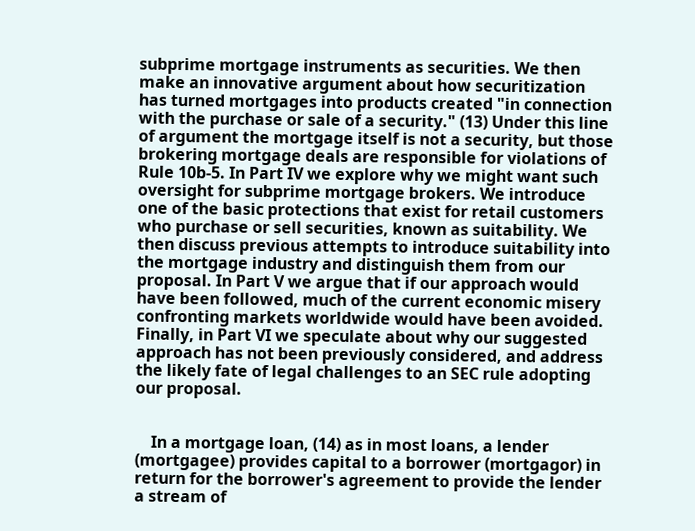subprime mortgage instruments as securities. We then make an innovative argument about how securitization has turned mortgages into products created "in connection with the purchase or sale of a security." (13) Under this line of argument the mortgage itself is not a security, but those brokering mortgage deals are responsible for violations of Rule 10b-5. In Part IV we explore why we might want such oversight for subprime mortgage brokers. We introduce one of the basic protections that exist for retail customers who purchase or sell securities, known as suitability. We then discuss previous attempts to introduce suitability into the mortgage industry and distinguish them from our proposal. In Part V we argue that if our approach would have been followed, much of the current economic misery confronting markets worldwide would have been avoided. Finally, in Part VI we speculate about why our suggested approach has not been previously considered, and address the likely fate of legal challenges to an SEC rule adopting our proposal.


    In a mortgage loan, (14) as in most loans, a lender (mortgagee) provides capital to a borrower (mortgagor) in return for the borrower's agreement to provide the lender a stream of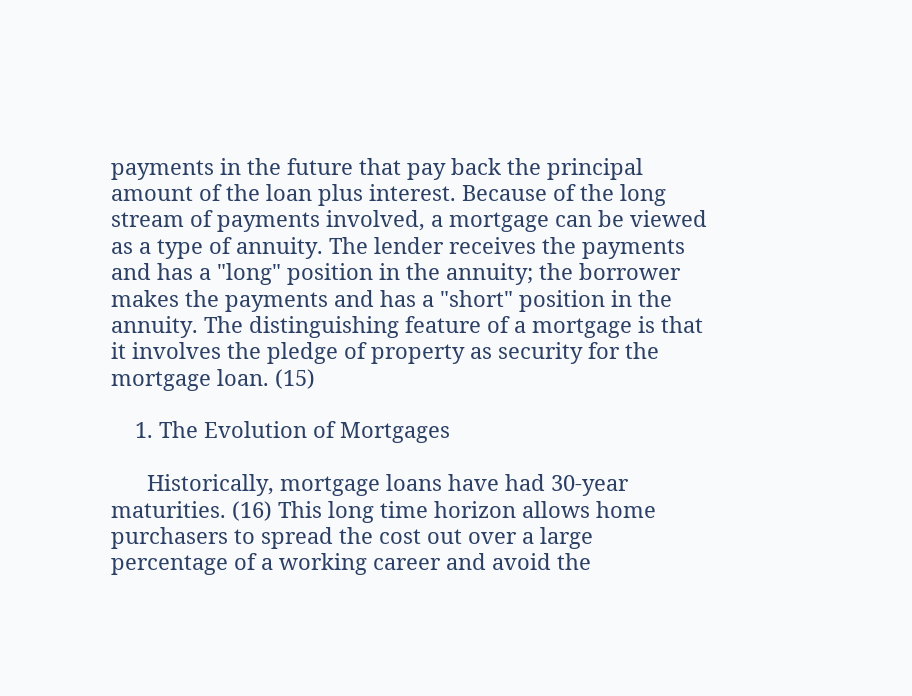payments in the future that pay back the principal amount of the loan plus interest. Because of the long stream of payments involved, a mortgage can be viewed as a type of annuity. The lender receives the payments and has a "long" position in the annuity; the borrower makes the payments and has a "short" position in the annuity. The distinguishing feature of a mortgage is that it involves the pledge of property as security for the mortgage loan. (15)

    1. The Evolution of Mortgages

      Historically, mortgage loans have had 30-year maturities. (16) This long time horizon allows home purchasers to spread the cost out over a large percentage of a working career and avoid the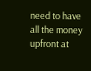need to have all the money upfront at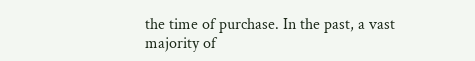the time of purchase. In the past, a vast majority of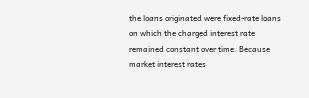the loans originated were fixed-rate loans on which the charged interest rate remained constant over time. Because market interest rates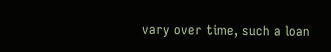vary over time, such a loan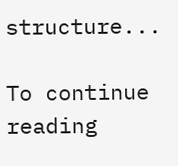structure...

To continue reading